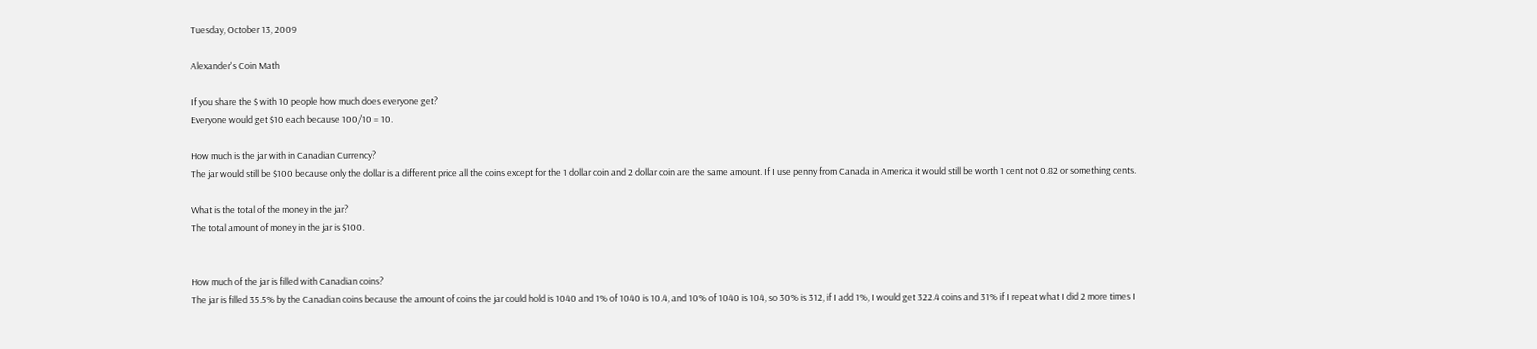Tuesday, October 13, 2009

Alexander's Coin Math

If you share the $ with 10 people how much does everyone get?
Everyone would get $10 each because 100/10 = 10.

How much is the jar with in Canadian Currency?
The jar would still be $100 because only the dollar is a different price all the coins except for the 1 dollar coin and 2 dollar coin are the same amount. If I use penny from Canada in America it would still be worth 1 cent not 0.82 or something cents.

What is the total of the money in the jar?
The total amount of money in the jar is $100.


How much of the jar is filled with Canadian coins?
The jar is filled 35.5% by the Canadian coins because the amount of coins the jar could hold is 1040 and 1% of 1040 is 10.4, and 10% of 1040 is 104, so 30% is 312, if I add 1%, I would get 322.4 coins and 31% if I repeat what I did 2 more times I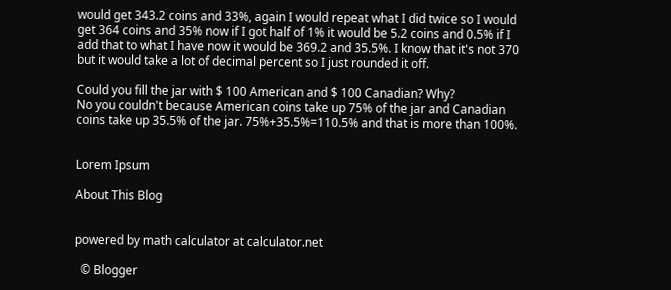would get 343.2 coins and 33%, again I would repeat what I did twice so I would get 364 coins and 35% now if I got half of 1% it would be 5.2 coins and 0.5% if I add that to what I have now it would be 369.2 and 35.5%. I know that it's not 370 but it would take a lot of decimal percent so I just rounded it off.

Could you fill the jar with $ 100 American and $ 100 Canadian? Why?
No you couldn't because American coins take up 75% of the jar and Canadian coins take up 35.5% of the jar. 75%+35.5%=110.5% and that is more than 100%.


Lorem Ipsum

About This Blog


powered by math calculator at calculator.net

  © Blogger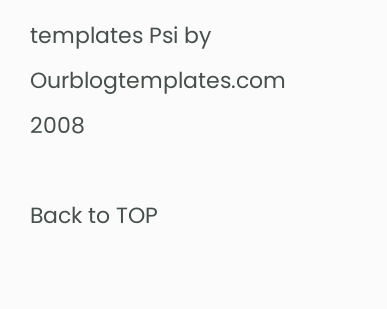templates Psi by Ourblogtemplates.com 2008

Back to TOP